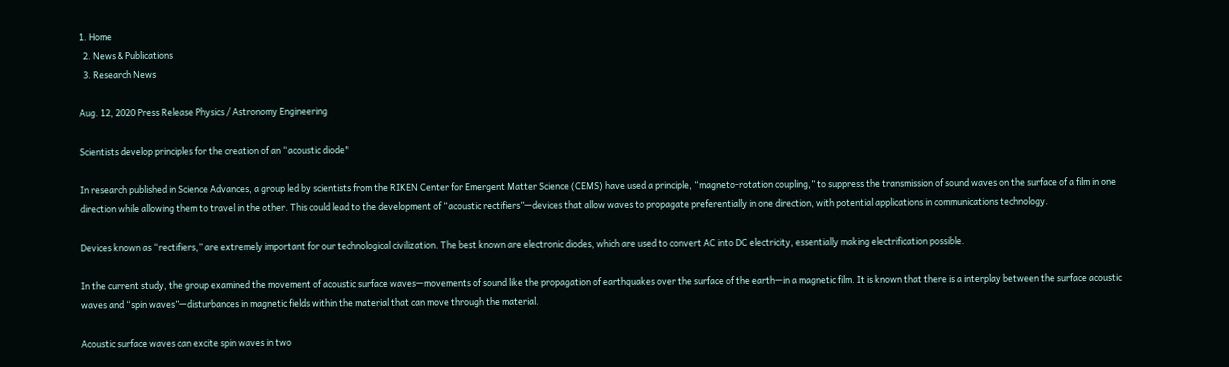1. Home
  2. News & Publications
  3. Research News

Aug. 12, 2020 Press Release Physics / Astronomy Engineering

Scientists develop principles for the creation of an “acoustic diode"

In research published in Science Advances, a group led by scientists from the RIKEN Center for Emergent Matter Science (CEMS) have used a principle, “magneto-rotation coupling,” to suppress the transmission of sound waves on the surface of a film in one direction while allowing them to travel in the other. This could lead to the development of “acoustic rectifiers”—devices that allow waves to propagate preferentially in one direction, with potential applications in communications technology.

Devices known as “rectifiers,” are extremely important for our technological civilization. The best known are electronic diodes, which are used to convert AC into DC electricity, essentially making electrification possible.

In the current study, the group examined the movement of acoustic surface waves—movements of sound like the propagation of earthquakes over the surface of the earth—in a magnetic film. It is known that there is a interplay between the surface acoustic waves and “spin waves”—disturbances in magnetic fields within the material that can move through the material.

Acoustic surface waves can excite spin waves in two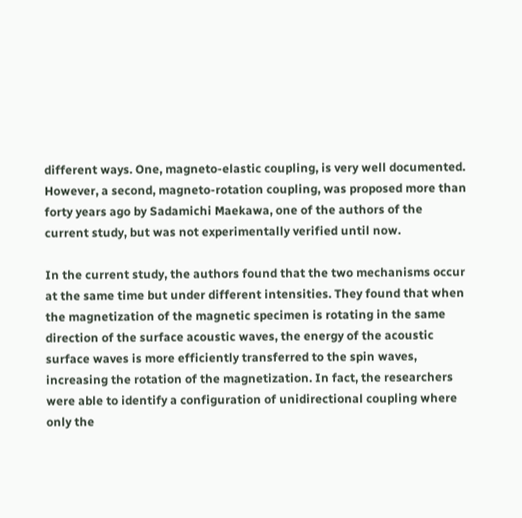different ways. One, magneto-elastic coupling, is very well documented. However, a second, magneto-rotation coupling, was proposed more than forty years ago by Sadamichi Maekawa, one of the authors of the current study, but was not experimentally verified until now.

In the current study, the authors found that the two mechanisms occur at the same time but under different intensities. They found that when the magnetization of the magnetic specimen is rotating in the same direction of the surface acoustic waves, the energy of the acoustic surface waves is more efficiently transferred to the spin waves, increasing the rotation of the magnetization. In fact, the researchers were able to identify a configuration of unidirectional coupling where only the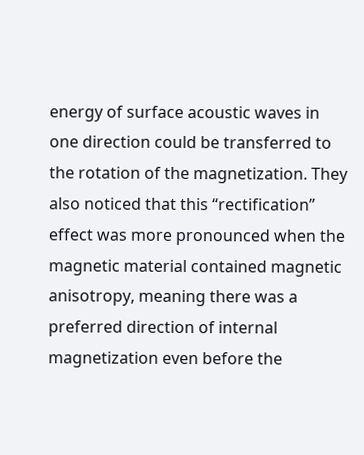energy of surface acoustic waves in one direction could be transferred to the rotation of the magnetization. They also noticed that this “rectification” effect was more pronounced when the magnetic material contained magnetic anisotropy, meaning there was a preferred direction of internal magnetization even before the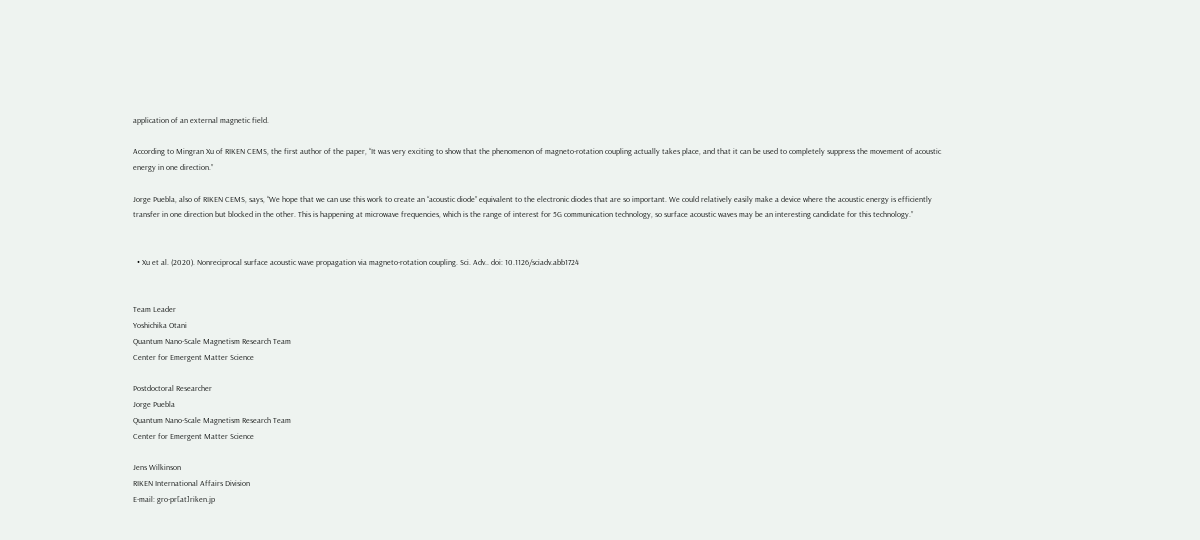application of an external magnetic field.

According to Mingran Xu of RIKEN CEMS, the first author of the paper, “It was very exciting to show that the phenomenon of magneto-rotation coupling actually takes place, and that it can be used to completely suppress the movement of acoustic energy in one direction.”

Jorge Puebla, also of RIKEN CEMS, says, “We hope that we can use this work to create an “acoustic diode” equivalent to the electronic diodes that are so important. We could relatively easily make a device where the acoustic energy is efficiently transfer in one direction but blocked in the other. This is happening at microwave frequencies, which is the range of interest for 5G communication technology, so surface acoustic waves may be an interesting candidate for this technology.”


  • Xu et al. (2020). Nonreciprocal surface acoustic wave propagation via magneto-rotation coupling. Sci. Adv.. doi: 10.1126/sciadv.abb1724


Team Leader
Yoshichika Otani
Quantum Nano-Scale Magnetism Research Team
Center for Emergent Matter Science

Postdoctoral Researcher
Jorge Puebla
Quantum Nano-Scale Magnetism Research Team
Center for Emergent Matter Science

Jens Wilkinson
RIKEN International Affairs Division
E-mail: gro-pr[at]riken.jp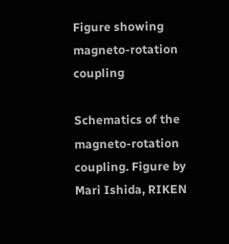Figure showing magneto-rotation coupling

Schematics of the magneto-rotation coupling. Figure by Mari Ishida, RIKEN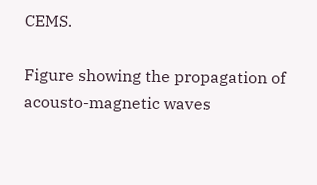CEMS.

Figure showing the propagation of acousto-magnetic waves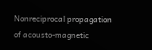Nonreciprocal propagation of acousto-magnetic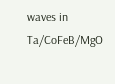waves in Ta/CoFeB/MgO